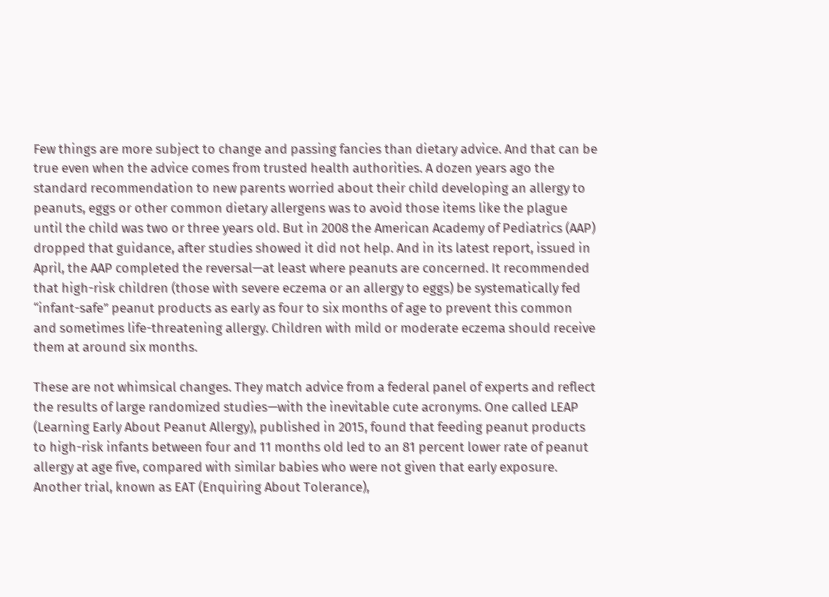Few things are more subject to change and passing fancies than dietary advice. And that can be true even when the advice comes from trusted health authorities. A dozen years ago the standard recommendation to new parents worried about their child developing an allergy to peanuts, eggs or other common dietary allergens was to avoid those items like the plague until the child was two or three years old. But in 2008 the American Academy of Pediatrics (AAP) dropped that guidance, after studies showed it did not help. And in its latest report, issued in April, the AAP completed the reversal—at least where peanuts are concerned. It recommended that high-risk children (those with severe eczema or an allergy to eggs) be systematically fed “infant-safe” peanut products as early as four to six months of age to prevent this common and sometimes life-threatening allergy. Children with mild or moderate eczema should receive them at around six months.

These are not whimsical changes. They match advice from a federal panel of experts and reflect the results of large randomized studies—with the inevitable cute acronyms. One called LEAP (Learning Early About Peanut Allergy), published in 2015, found that feeding peanut products to high-risk infants between four and 11 months old led to an 81 percent lower rate of peanut allergy at age five, compared with similar babies who were not given that early exposure. Another trial, known as EAT (Enquiring About Tolerance),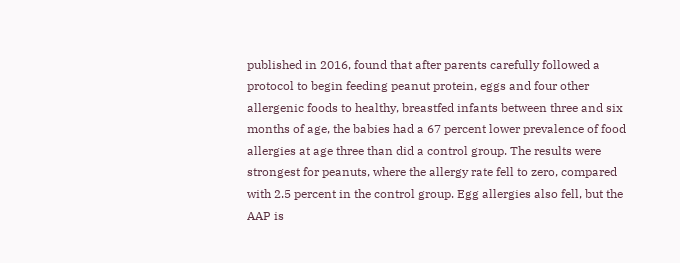published in 2016, found that after parents carefully followed a protocol to begin feeding peanut protein, eggs and four other allergenic foods to healthy, breastfed infants between three and six months of age, the babies had a 67 percent lower prevalence of food allergies at age three than did a control group. The results were strongest for peanuts, where the allergy rate fell to zero, compared with 2.5 percent in the control group. Egg allergies also fell, but the AAP is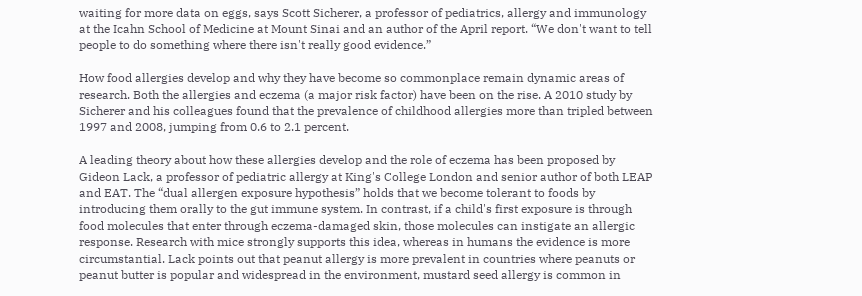waiting for more data on eggs, says Scott Sicherer, a professor of pediatrics, allergy and immunology at the Icahn School of Medicine at Mount Sinai and an author of the April report. “We don't want to tell people to do something where there isn't really good evidence.”

How food allergies develop and why they have become so commonplace remain dynamic areas of research. Both the allergies and eczema (a major risk factor) have been on the rise. A 2010 study by Sicherer and his colleagues found that the prevalence of childhood allergies more than tripled between 1997 and 2008, jumping from 0.6 to 2.1 percent.

A leading theory about how these allergies develop and the role of eczema has been proposed by Gideon Lack, a professor of pediatric allergy at King's College London and senior author of both LEAP and EAT. The “dual allergen exposure hypothesis” holds that we become tolerant to foods by introducing them orally to the gut immune system. In contrast, if a child's first exposure is through food molecules that enter through eczema-damaged skin, those molecules can instigate an allergic response. Research with mice strongly supports this idea, whereas in humans the evidence is more circumstantial. Lack points out that peanut allergy is more prevalent in countries where peanuts or peanut butter is popular and widespread in the environment, mustard seed allergy is common in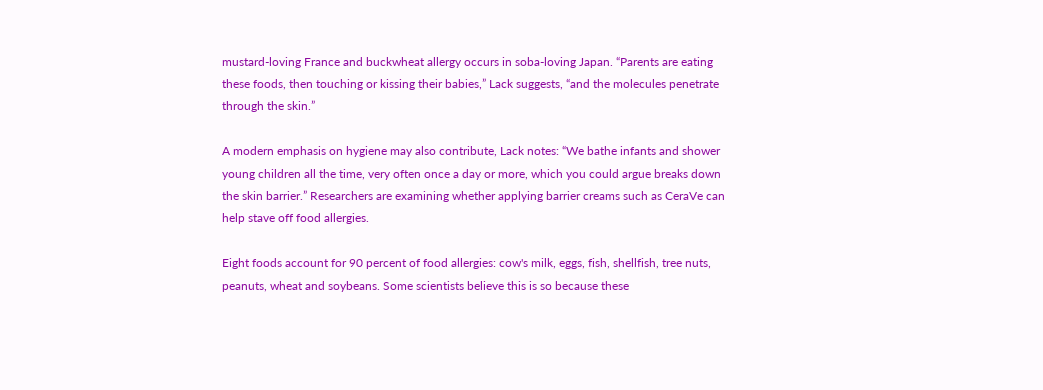mustard-loving France and buckwheat allergy occurs in soba-loving Japan. “Parents are eating these foods, then touching or kissing their babies,” Lack suggests, “and the molecules penetrate through the skin.”

A modern emphasis on hygiene may also contribute, Lack notes: “We bathe infants and shower young children all the time, very often once a day or more, which you could argue breaks down the skin barrier.” Researchers are examining whether applying barrier creams such as CeraVe can help stave off food allergies.

Eight foods account for 90 percent of food allergies: cow's milk, eggs, fish, shellfish, tree nuts, peanuts, wheat and soybeans. Some scientists believe this is so because these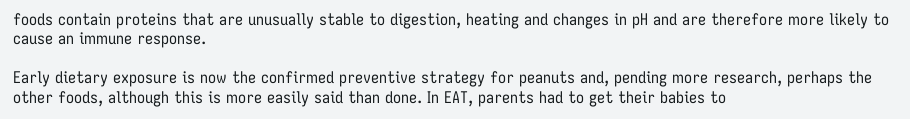foods contain proteins that are unusually stable to digestion, heating and changes in pH and are therefore more likely to cause an immune response.

Early dietary exposure is now the confirmed preventive strategy for peanuts and, pending more research, perhaps the other foods, although this is more easily said than done. In EAT, parents had to get their babies to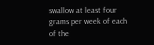swallow at least four grams per week of each of the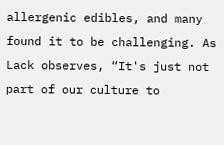allergenic edibles, and many found it to be challenging. As Lack observes, “It's just not part of our culture to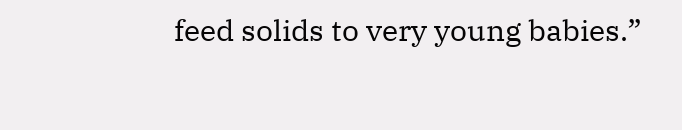feed solids to very young babies.”